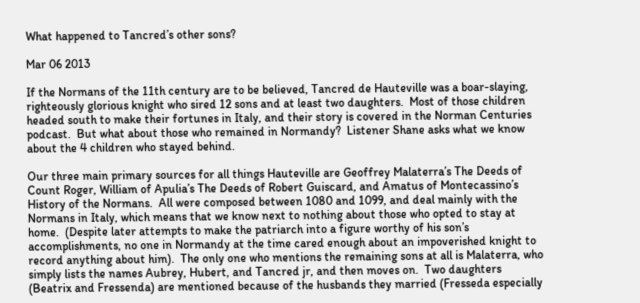What happened to Tancred’s other sons?

Mar 06 2013

If the Normans of the 11th century are to be believed, Tancred de Hauteville was a boar-slaying, righteously glorious knight who sired 12 sons and at least two daughters.  Most of those children headed south to make their fortunes in Italy, and their story is covered in the Norman Centuries podcast.  But what about those who remained in Normandy?  Listener Shane asks what we know about the 4 children who stayed behind.

Our three main primary sources for all things Hauteville are Geoffrey Malaterra’s The Deeds of Count Roger, William of Apulia’s The Deeds of Robert Guiscard, and Amatus of Montecassino’s History of the Normans.  All were composed between 1080 and 1099, and deal mainly with the Normans in Italy, which means that we know next to nothing about those who opted to stay at home.  (Despite later attempts to make the patriarch into a figure worthy of his son’s accomplishments, no one in Normandy at the time cared enough about an impoverished knight to record anything about him).  The only one who mentions the remaining sons at all is Malaterra, who simply lists the names Aubrey, Hubert, and Tancred jr, and then moves on.  Two daughters (Beatrix and Fressenda) are mentioned because of the husbands they married (Fresseda especially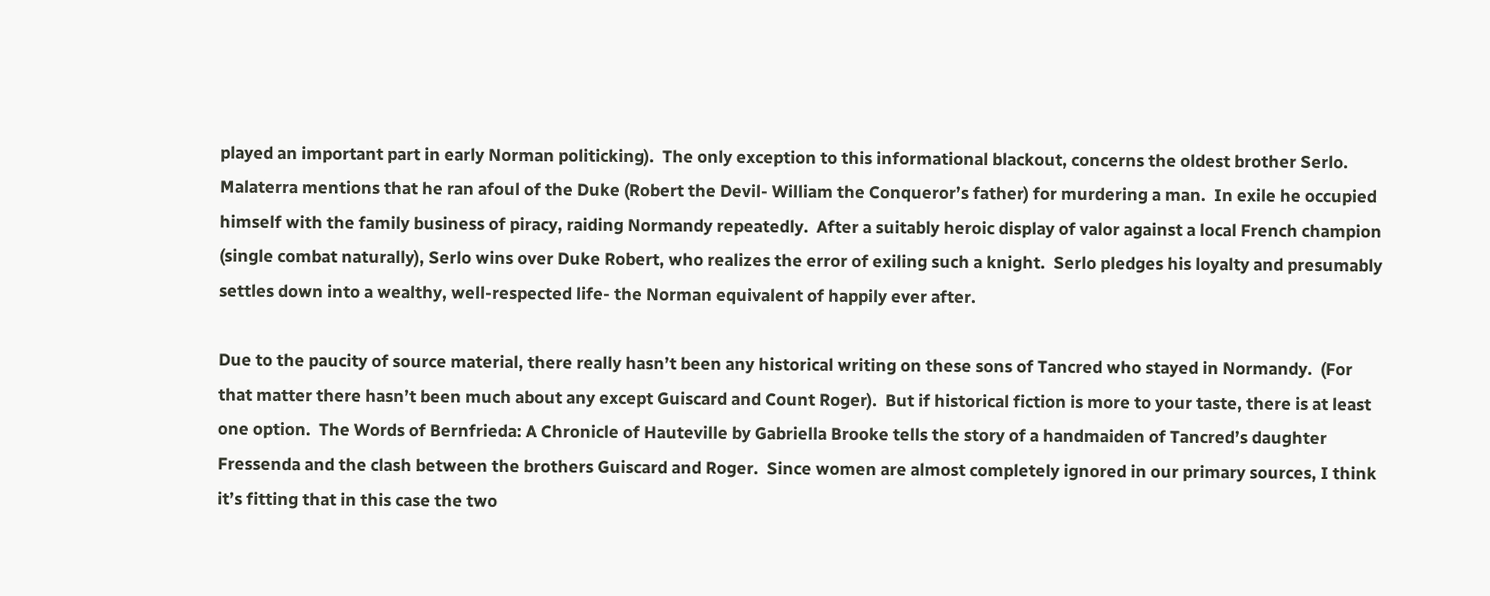played an important part in early Norman politicking).  The only exception to this informational blackout, concerns the oldest brother Serlo.  Malaterra mentions that he ran afoul of the Duke (Robert the Devil- William the Conqueror’s father) for murdering a man.  In exile he occupied himself with the family business of piracy, raiding Normandy repeatedly.  After a suitably heroic display of valor against a local French champion (single combat naturally), Serlo wins over Duke Robert, who realizes the error of exiling such a knight.  Serlo pledges his loyalty and presumably settles down into a wealthy, well-respected life- the Norman equivalent of happily ever after.

Due to the paucity of source material, there really hasn’t been any historical writing on these sons of Tancred who stayed in Normandy.  (For that matter there hasn’t been much about any except Guiscard and Count Roger).  But if historical fiction is more to your taste, there is at least one option.  The Words of Bernfrieda: A Chronicle of Hauteville by Gabriella Brooke tells the story of a handmaiden of Tancred’s daughter Fressenda and the clash between the brothers Guiscard and Roger.  Since women are almost completely ignored in our primary sources, I think it’s fitting that in this case the two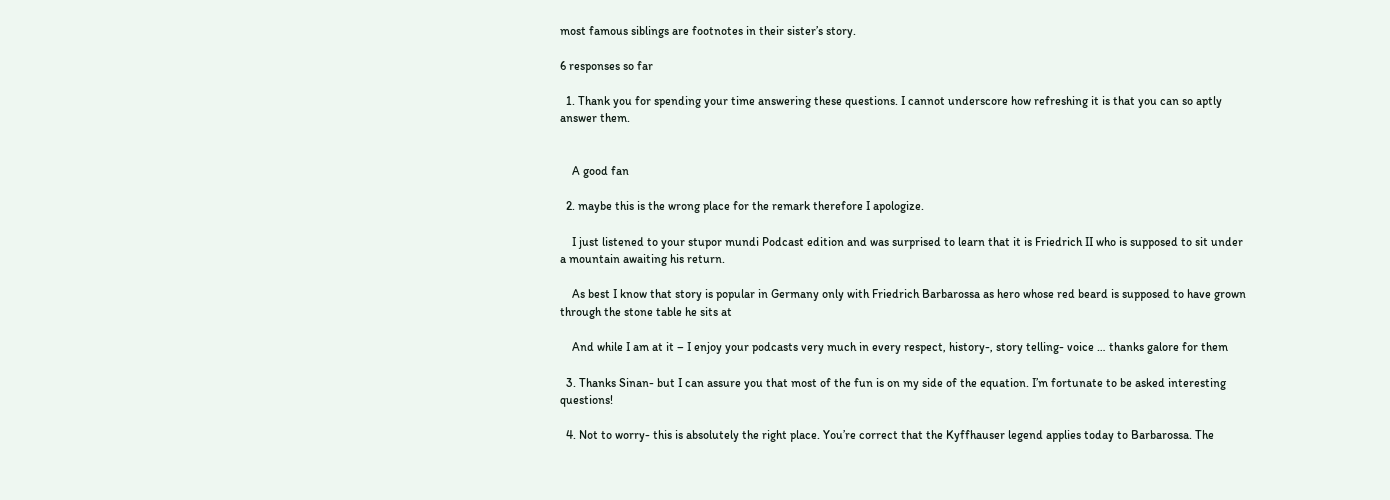most famous siblings are footnotes in their sister’s story.

6 responses so far

  1. Thank you for spending your time answering these questions. I cannot underscore how refreshing it is that you can so aptly answer them.


    A good fan

  2. maybe this is the wrong place for the remark therefore I apologize.

    I just listened to your stupor mundi Podcast edition and was surprised to learn that it is Friedrich II who is supposed to sit under a mountain awaiting his return.

    As best I know that story is popular in Germany only with Friedrich Barbarossa as hero whose red beard is supposed to have grown through the stone table he sits at

    And while I am at it – I enjoy your podcasts very much in every respect, history-, story telling- voice … thanks galore for them

  3. Thanks Sinan- but I can assure you that most of the fun is on my side of the equation. I’m fortunate to be asked interesting questions!

  4. Not to worry- this is absolutely the right place. You’re correct that the Kyffhauser legend applies today to Barbarossa. The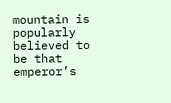mountain is popularly believed to be that emperor’s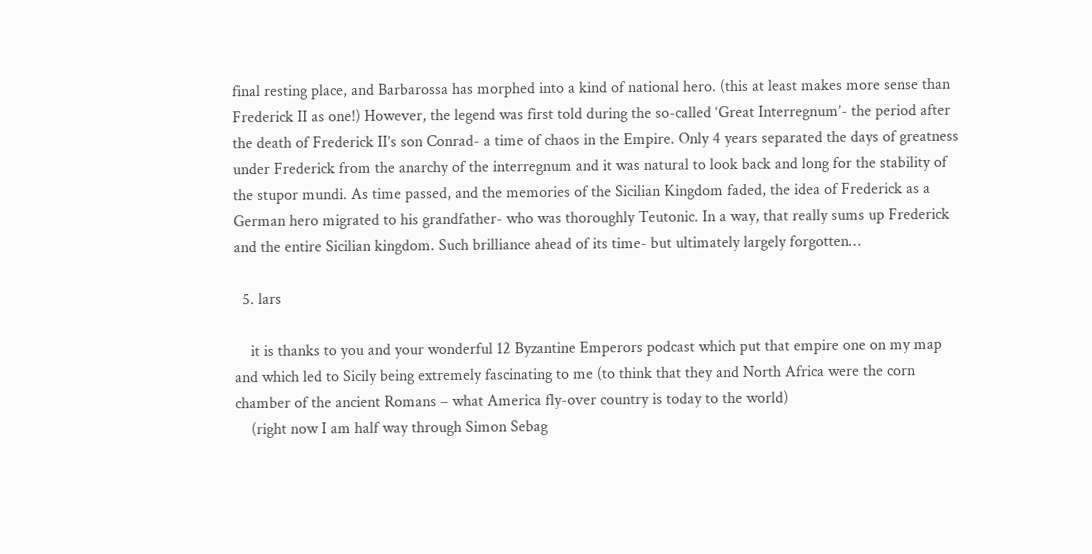final resting place, and Barbarossa has morphed into a kind of national hero. (this at least makes more sense than Frederick II as one!) However, the legend was first told during the so-called ‘Great Interregnum’- the period after the death of Frederick II’s son Conrad- a time of chaos in the Empire. Only 4 years separated the days of greatness under Frederick from the anarchy of the interregnum and it was natural to look back and long for the stability of the stupor mundi. As time passed, and the memories of the Sicilian Kingdom faded, the idea of Frederick as a German hero migrated to his grandfather- who was thoroughly Teutonic. In a way, that really sums up Frederick and the entire Sicilian kingdom. Such brilliance ahead of its time- but ultimately largely forgotten…

  5. lars

    it is thanks to you and your wonderful 12 Byzantine Emperors podcast which put that empire one on my map and which led to Sicily being extremely fascinating to me (to think that they and North Africa were the corn chamber of the ancient Romans – what America fly-over country is today to the world)
    (right now I am half way through Simon Sebag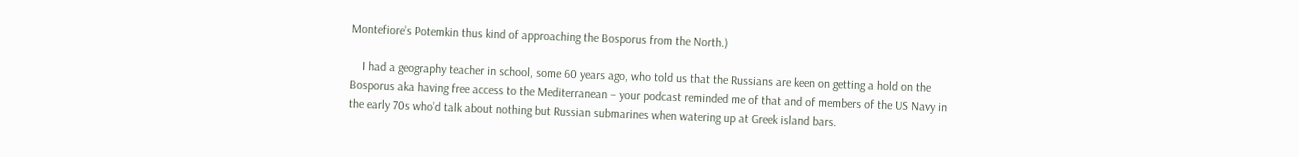Montefiore’s Potemkin thus kind of approaching the Bosporus from the North.)

    I had a geography teacher in school, some 60 years ago, who told us that the Russians are keen on getting a hold on the Bosporus aka having free access to the Mediterranean – your podcast reminded me of that and of members of the US Navy in the early 70s who’d talk about nothing but Russian submarines when watering up at Greek island bars.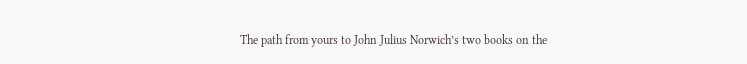The path from yours to John Julius Norwich’s two books on the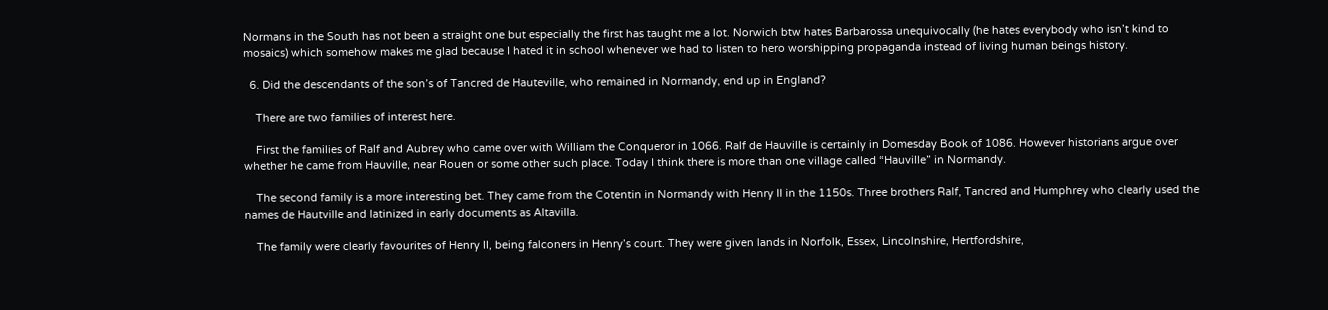Normans in the South has not been a straight one but especially the first has taught me a lot. Norwich btw hates Barbarossa unequivocally (he hates everybody who isn’t kind to mosaics) which somehow makes me glad because I hated it in school whenever we had to listen to hero worshipping propaganda instead of living human beings history.

  6. Did the descendants of the son’s of Tancred de Hauteville, who remained in Normandy, end up in England?

    There are two families of interest here.

    First the families of Ralf and Aubrey who came over with William the Conqueror in 1066. Ralf de Hauville is certainly in Domesday Book of 1086. However historians argue over whether he came from Hauville, near Rouen or some other such place. Today I think there is more than one village called “Hauville” in Normandy.

    The second family is a more interesting bet. They came from the Cotentin in Normandy with Henry II in the 1150s. Three brothers Ralf, Tancred and Humphrey who clearly used the names de Hautville and latinized in early documents as Altavilla.

    The family were clearly favourites of Henry II, being falconers in Henry’s court. They were given lands in Norfolk, Essex, Lincolnshire, Hertfordshire,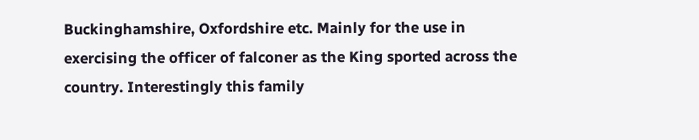Buckinghamshire, Oxfordshire etc. Mainly for the use in exercising the officer of falconer as the King sported across the country. Interestingly this family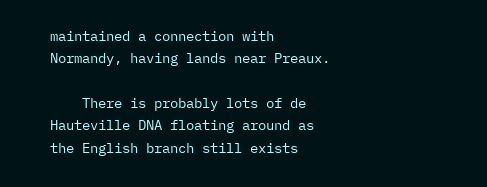maintained a connection with Normandy, having lands near Preaux.

    There is probably lots of de Hauteville DNA floating around as the English branch still exists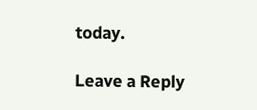today.

Leave a Reply